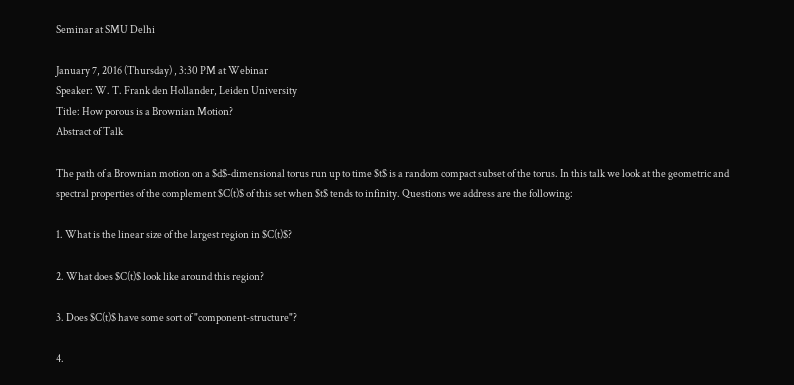Seminar at SMU Delhi

January 7, 2016 (Thursday) , 3:30 PM at Webinar
Speaker: W. T. Frank den Hollander, Leiden University
Title: How porous is a Brownian Motion?
Abstract of Talk

The path of a Brownian motion on a $d$-dimensional torus run up to time $t$ is a random compact subset of the torus. In this talk we look at the geometric and spectral properties of the complement $C(t)$ of this set when $t$ tends to infinity. Questions we address are the following:

1. What is the linear size of the largest region in $C(t)$?

2. What does $C(t)$ look like around this region?

3. Does $C(t)$ have some sort of "component-structure"?

4.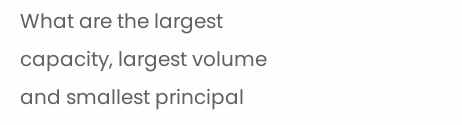What are the largest capacity, largest volume and smallest principal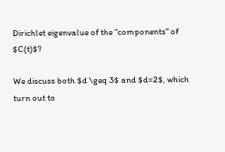Dirichlet eigenvalue of the "components" of $C(t)$?

We discuss both $d \geq 3$ and $d=2$, which turn out to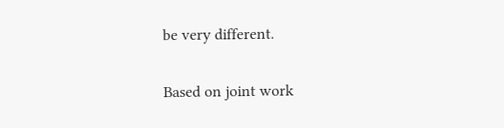be very different.

Based on joint work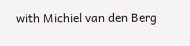with Michiel van den Berg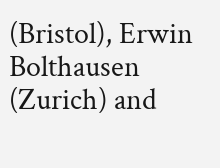(Bristol), Erwin Bolthausen (Zurich) and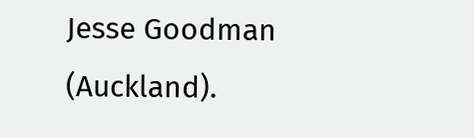Jesse Goodman (Auckland).